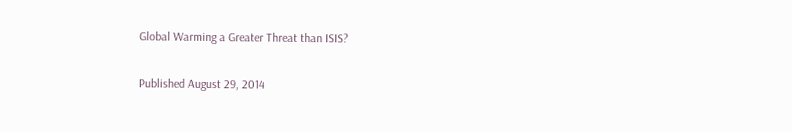Global Warming a Greater Threat than ISIS?

Published August 29, 2014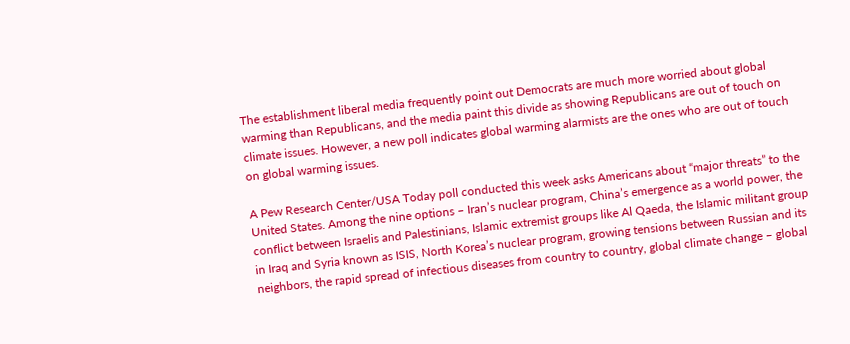The establishment liberal media frequently point out Democrats are much more worried about global warming than Republicans, and the media paint this divide as showing Republicans are out of touch on climate issues. However, a new poll indicates global warming alarmists are the ones who are out of touch on global warming issues.

A Pew Research Center/USA Today poll conducted this week asks Americans about “major threats” to the United States. Among the nine options – Iran’s nuclear program, China’s emergence as a world power, the conflict between Israelis and Palestinians, Islamic extremist groups like Al Qaeda, the Islamic militant group in Iraq and Syria known as ISIS, North Korea’s nuclear program, growing tensions between Russian and its neighbors, the rapid spread of infectious diseases from country to country, global climate change – global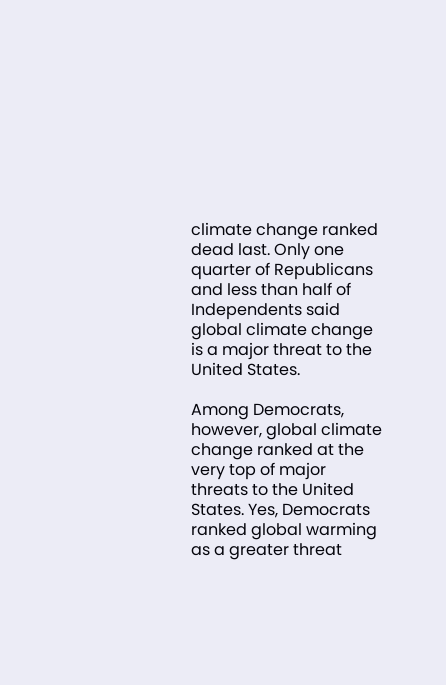climate change ranked dead last. Only one quarter of Republicans and less than half of Independents said global climate change is a major threat to the United States.

Among Democrats, however, global climate change ranked at the very top of major threats to the United States. Yes, Democrats ranked global warming as a greater threat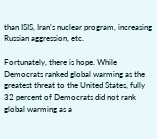than ISIS, Iran’s nuclear program, increasing Russian aggression, etc.

Fortunately, there is hope. While Democrats ranked global warming as the greatest threat to the United States, fully 32 percent of Democrats did not rank global warming as a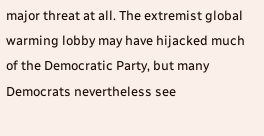major threat at all. The extremist global warming lobby may have hijacked much of the Democratic Party, but many Democrats nevertheless see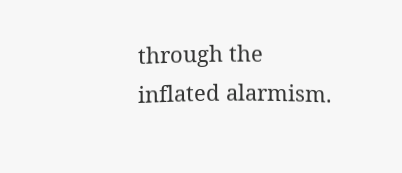through the inflated alarmism.